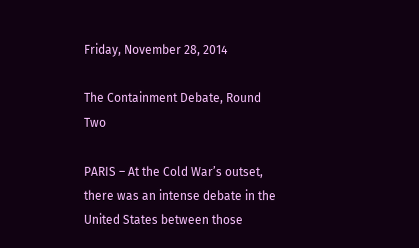Friday, November 28, 2014

The Containment Debate, Round Two

PARIS – At the Cold War’s outset, there was an intense debate in the United States between those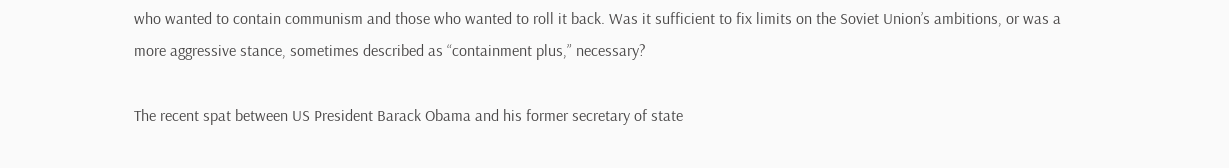who wanted to contain communism and those who wanted to roll it back. Was it sufficient to fix limits on the Soviet Union’s ambitions, or was a more aggressive stance, sometimes described as “containment plus,” necessary?

The recent spat between US President Barack Obama and his former secretary of state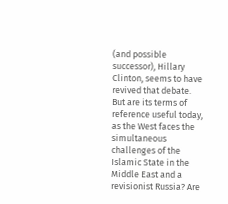(and possible successor), Hillary Clinton, seems to have revived that debate. But are its terms of reference useful today, as the West faces the simultaneous challenges of the Islamic State in the Middle East and a revisionist Russia? Are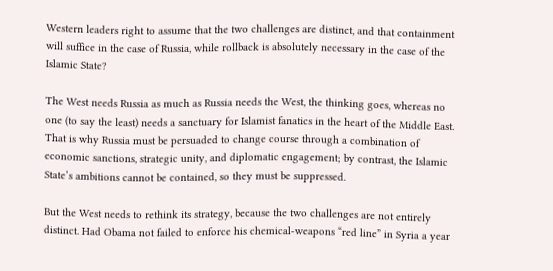Western leaders right to assume that the two challenges are distinct, and that containment will suffice in the case of Russia, while rollback is absolutely necessary in the case of the Islamic State?

The West needs Russia as much as Russia needs the West, the thinking goes, whereas no one (to say the least) needs a sanctuary for Islamist fanatics in the heart of the Middle East. That is why Russia must be persuaded to change course through a combination of economic sanctions, strategic unity, and diplomatic engagement; by contrast, the Islamic State’s ambitions cannot be contained, so they must be suppressed.

But the West needs to rethink its strategy, because the two challenges are not entirely distinct. Had Obama not failed to enforce his chemical-weapons “red line” in Syria a year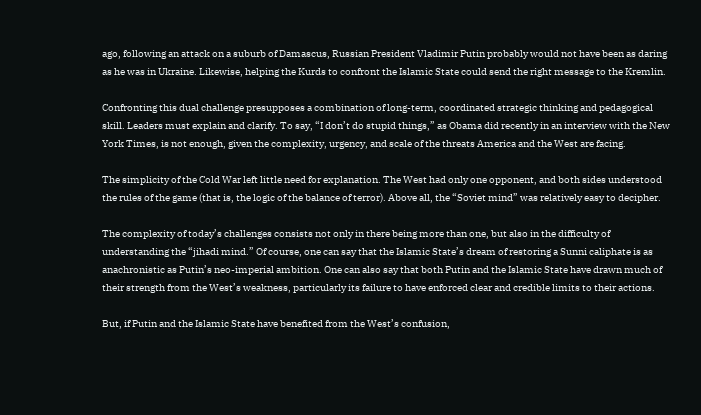ago, following an attack on a suburb of Damascus, Russian President Vladimir Putin probably would not have been as daring as he was in Ukraine. Likewise, helping the Kurds to confront the Islamic State could send the right message to the Kremlin.

Confronting this dual challenge presupposes a combination of long-term, coordinated strategic thinking and pedagogical skill. Leaders must explain and clarify. To say, “I don’t do stupid things,” as Obama did recently in an interview with the New York Times, is not enough, given the complexity, urgency, and scale of the threats America and the West are facing.

The simplicity of the Cold War left little need for explanation. The West had only one opponent, and both sides understood the rules of the game (that is, the logic of the balance of terror). Above all, the “Soviet mind” was relatively easy to decipher.

The complexity of today’s challenges consists not only in there being more than one, but also in the difficulty of understanding the “jihadi mind.” Of course, one can say that the Islamic State’s dream of restoring a Sunni caliphate is as anachronistic as Putin’s neo-imperial ambition. One can also say that both Putin and the Islamic State have drawn much of their strength from the West’s weakness, particularly its failure to have enforced clear and credible limits to their actions.

But, if Putin and the Islamic State have benefited from the West’s confusion,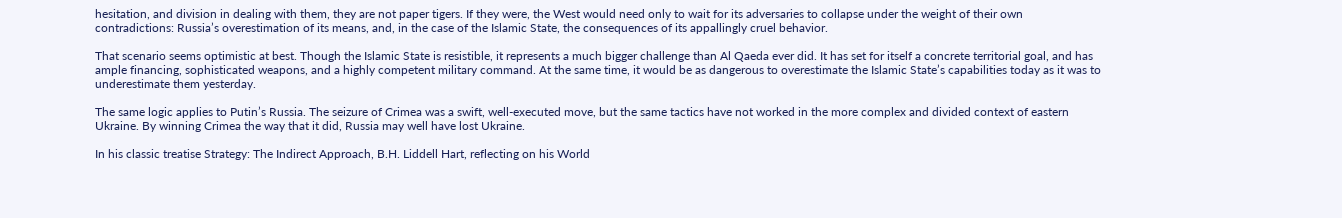hesitation, and division in dealing with them, they are not paper tigers. If they were, the West would need only to wait for its adversaries to collapse under the weight of their own contradictions: Russia’s overestimation of its means, and, in the case of the Islamic State, the consequences of its appallingly cruel behavior.

That scenario seems optimistic at best. Though the Islamic State is resistible, it represents a much bigger challenge than Al Qaeda ever did. It has set for itself a concrete territorial goal, and has ample financing, sophisticated weapons, and a highly competent military command. At the same time, it would be as dangerous to overestimate the Islamic State’s capabilities today as it was to underestimate them yesterday.

The same logic applies to Putin’s Russia. The seizure of Crimea was a swift, well-executed move, but the same tactics have not worked in the more complex and divided context of eastern Ukraine. By winning Crimea the way that it did, Russia may well have lost Ukraine.

In his classic treatise Strategy: The Indirect Approach, B.H. Liddell Hart, reflecting on his World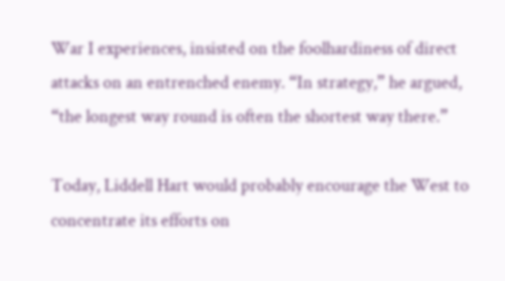War I experiences, insisted on the foolhardiness of direct attacks on an entrenched enemy. “In strategy,” he argued, “the longest way round is often the shortest way there.”

Today, Liddell Hart would probably encourage the West to concentrate its efforts on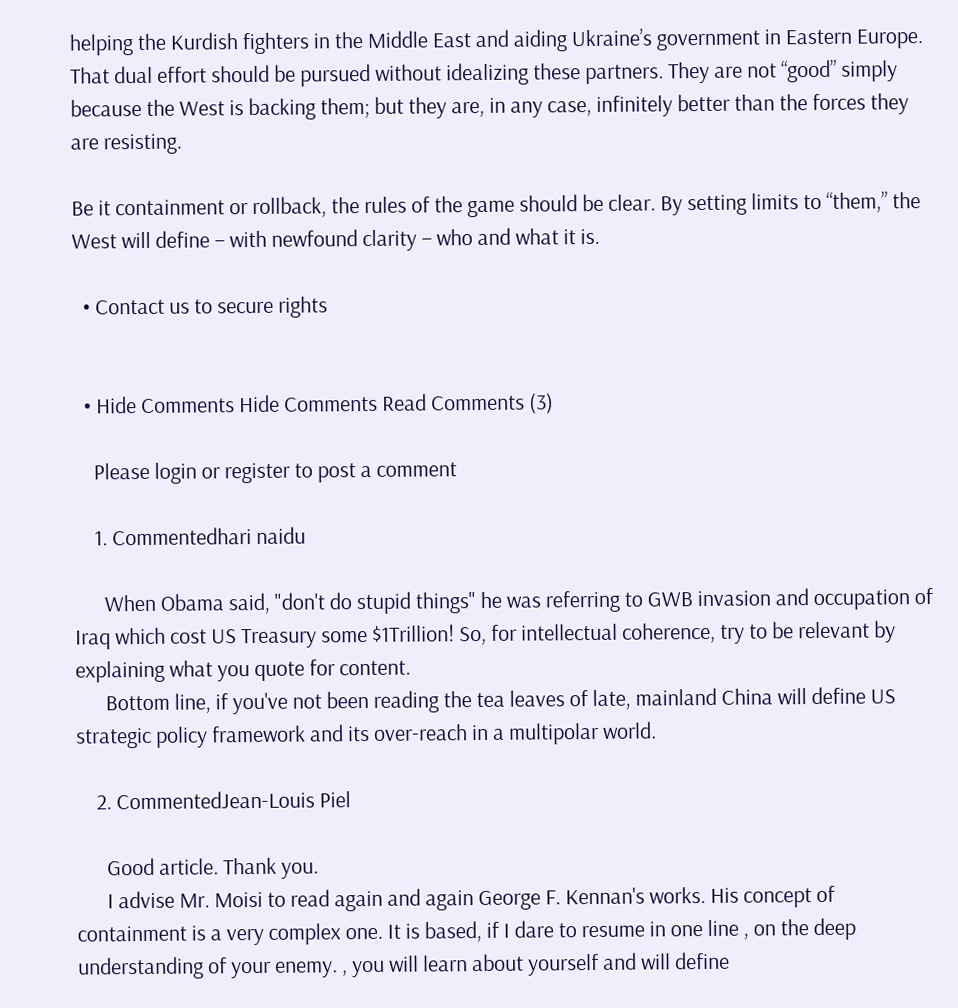helping the Kurdish fighters in the Middle East and aiding Ukraine’s government in Eastern Europe. That dual effort should be pursued without idealizing these partners. They are not “good” simply because the West is backing them; but they are, in any case, infinitely better than the forces they are resisting.

Be it containment or rollback, the rules of the game should be clear. By setting limits to “them,” the West will define – with newfound clarity – who and what it is.

  • Contact us to secure rights


  • Hide Comments Hide Comments Read Comments (3)

    Please login or register to post a comment

    1. Commentedhari naidu

      When Obama said, "don't do stupid things" he was referring to GWB invasion and occupation of Iraq which cost US Treasury some $1Trillion! So, for intellectual coherence, try to be relevant by explaining what you quote for content.
      Bottom line, if you've not been reading the tea leaves of late, mainland China will define US strategic policy framework and its over-reach in a multipolar world.

    2. CommentedJean-Louis Piel

      Good article. Thank you.
      I advise Mr. Moisi to read again and again George F. Kennan's works. His concept of containment is a very complex one. It is based, if I dare to resume in one line , on the deep understanding of your enemy. , you will learn about yourself and will define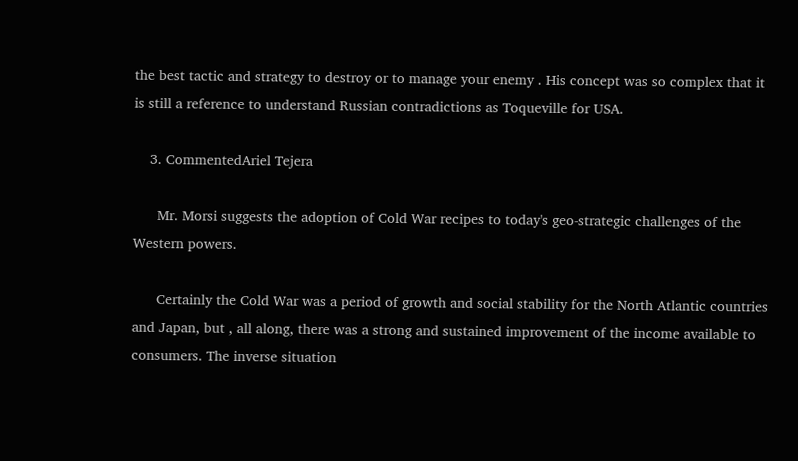the best tactic and strategy to destroy or to manage your enemy . His concept was so complex that it is still a reference to understand Russian contradictions as Toqueville for USA.

    3. CommentedAriel Tejera

      Mr. Morsi suggests the adoption of Cold War recipes to today's geo-strategic challenges of the Western powers.

      Certainly the Cold War was a period of growth and social stability for the North Atlantic countries and Japan, but , all along, there was a strong and sustained improvement of the income available to consumers. The inverse situation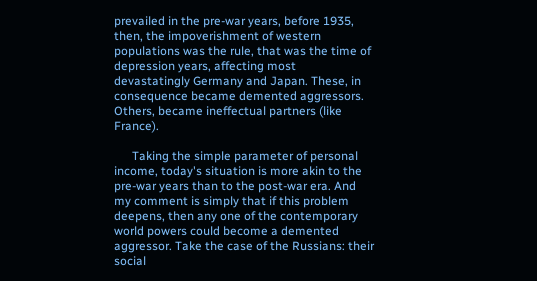prevailed in the pre-war years, before 1935, then, the impoverishment of western populations was the rule, that was the time of depression years, affecting most devastatingly Germany and Japan. These, in consequence became demented aggressors. Others, became ineffectual partners (like France).

      Taking the simple parameter of personal income, today's situation is more akin to the pre-war years than to the post-war era. And my comment is simply that if this problem deepens, then any one of the contemporary world powers could become a demented aggressor. Take the case of the Russians: their social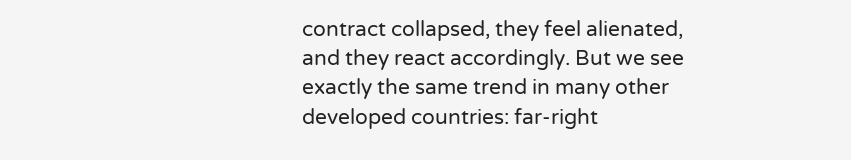contract collapsed, they feel alienated, and they react accordingly. But we see exactly the same trend in many other developed countries: far-right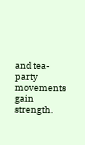and tea-party movements gain strength.